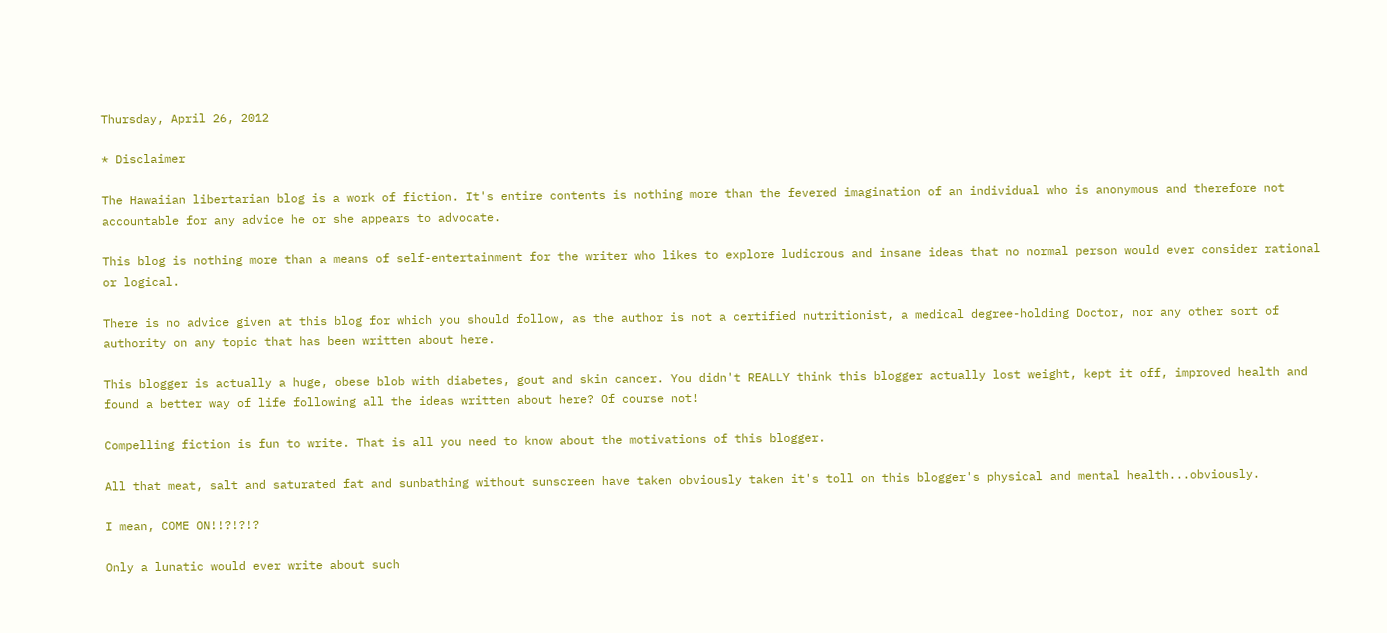Thursday, April 26, 2012

* Disclaimer

The Hawaiian libertarian blog is a work of fiction. It's entire contents is nothing more than the fevered imagination of an individual who is anonymous and therefore not accountable for any advice he or she appears to advocate.

This blog is nothing more than a means of self-entertainment for the writer who likes to explore ludicrous and insane ideas that no normal person would ever consider rational or logical.

There is no advice given at this blog for which you should follow, as the author is not a certified nutritionist, a medical degree-holding Doctor, nor any other sort of authority on any topic that has been written about here.

This blogger is actually a huge, obese blob with diabetes, gout and skin cancer. You didn't REALLY think this blogger actually lost weight, kept it off, improved health and found a better way of life following all the ideas written about here? Of course not!

Compelling fiction is fun to write. That is all you need to know about the motivations of this blogger.

All that meat, salt and saturated fat and sunbathing without sunscreen have taken obviously taken it's toll on this blogger's physical and mental health...obviously.

I mean, COME ON!!?!?!?

Only a lunatic would ever write about such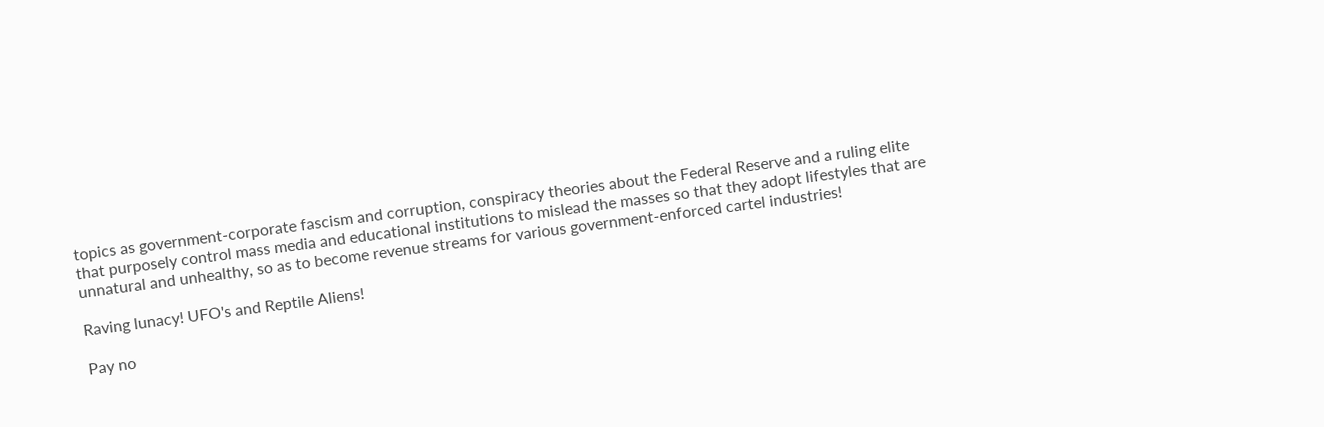topics as government-corporate fascism and corruption, conspiracy theories about the Federal Reserve and a ruling elite that purposely control mass media and educational institutions to mislead the masses so that they adopt lifestyles that are unnatural and unhealthy, so as to become revenue streams for various government-enforced cartel industries!

Raving lunacy! UFO's and Reptile Aliens!

Pay no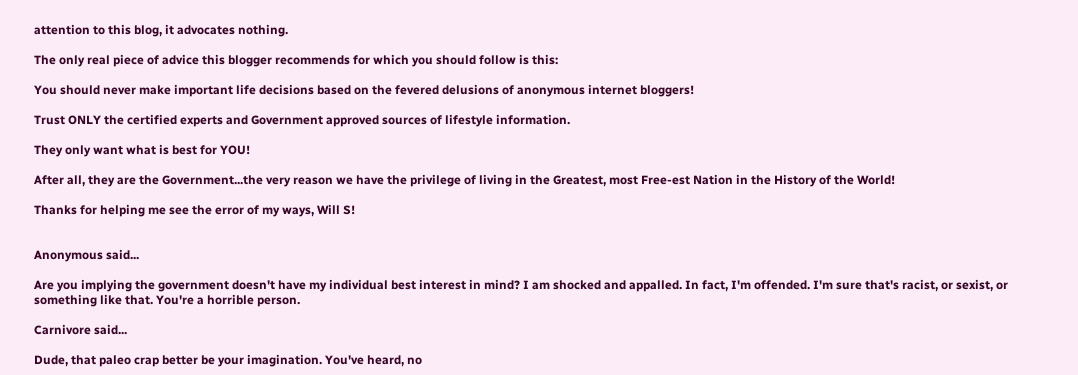attention to this blog, it advocates nothing.

The only real piece of advice this blogger recommends for which you should follow is this:

You should never make important life decisions based on the fevered delusions of anonymous internet bloggers!

Trust ONLY the certified experts and Government approved sources of lifestyle information.

They only want what is best for YOU!

After all, they are the Government...the very reason we have the privilege of living in the Greatest, most Free-est Nation in the History of the World!

Thanks for helping me see the error of my ways, Will S!


Anonymous said...

Are you implying the government doesn't have my individual best interest in mind? I am shocked and appalled. In fact, I'm offended. I'm sure that's racist, or sexist, or something like that. You're a horrible person.

Carnivore said...

Dude, that paleo crap better be your imagination. You've heard, no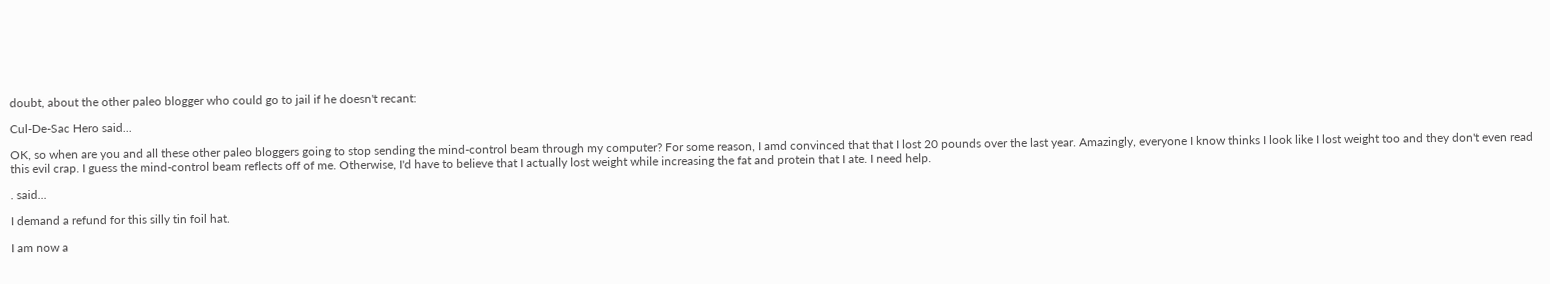doubt, about the other paleo blogger who could go to jail if he doesn't recant:

Cul-De-Sac Hero said...

OK, so when are you and all these other paleo bloggers going to stop sending the mind-control beam through my computer? For some reason, I amd convinced that that I lost 20 pounds over the last year. Amazingly, everyone I know thinks I look like I lost weight too and they don't even read this evil crap. I guess the mind-control beam reflects off of me. Otherwise, I'd have to believe that I actually lost weight while increasing the fat and protein that I ate. I need help.

. said...

I demand a refund for this silly tin foil hat.

I am now a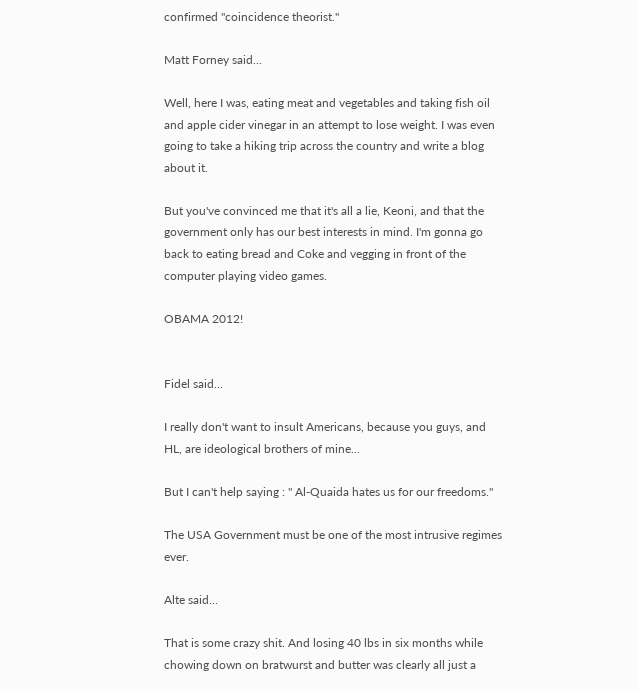confirmed "coincidence theorist."

Matt Forney said...

Well, here I was, eating meat and vegetables and taking fish oil and apple cider vinegar in an attempt to lose weight. I was even going to take a hiking trip across the country and write a blog about it.

But you've convinced me that it's all a lie, Keoni, and that the government only has our best interests in mind. I'm gonna go back to eating bread and Coke and vegging in front of the computer playing video games.

OBAMA 2012!


Fidel said...

I really don't want to insult Americans, because you guys, and HL, are ideological brothers of mine...

But I can't help saying : " Al-Quaida hates us for our freedoms."

The USA Government must be one of the most intrusive regimes ever.

Alte said...

That is some crazy shit. And losing 40 lbs in six months while chowing down on bratwurst and butter was clearly all just a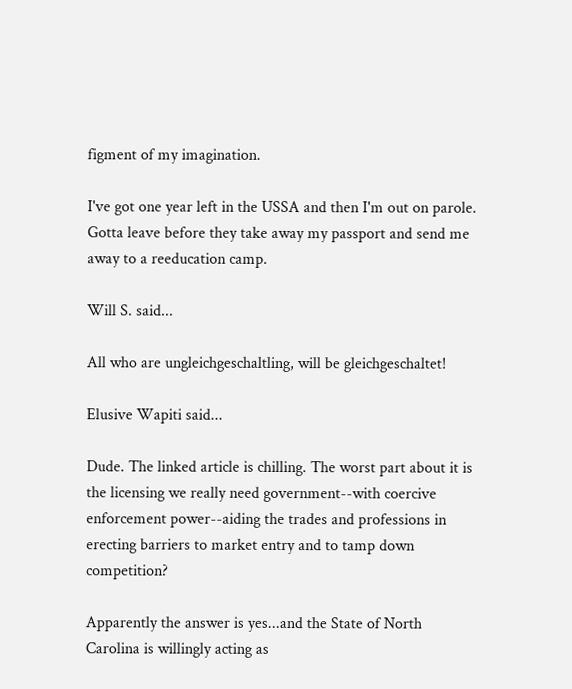figment of my imagination.

I've got one year left in the USSA and then I'm out on parole. Gotta leave before they take away my passport and send me away to a reeducation camp.

Will S. said...

All who are ungleichgeschaltling, will be gleichgeschaltet!

Elusive Wapiti said...

Dude. The linked article is chilling. The worst part about it is the licensing we really need government--with coercive enforcement power--aiding the trades and professions in erecting barriers to market entry and to tamp down competition?

Apparently the answer is yes...and the State of North Carolina is willingly acting as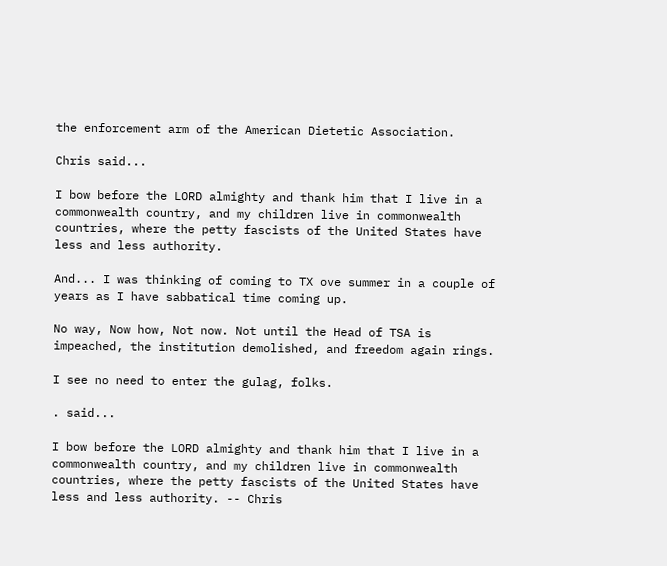the enforcement arm of the American Dietetic Association.

Chris said...

I bow before the LORD almighty and thank him that I live in a commonwealth country, and my children live in commonwealth countries, where the petty fascists of the United States have less and less authority.

And... I was thinking of coming to TX ove summer in a couple of years as I have sabbatical time coming up.

No way, Now how, Not now. Not until the Head of TSA is impeached, the institution demolished, and freedom again rings.

I see no need to enter the gulag, folks.

. said...

I bow before the LORD almighty and thank him that I live in a commonwealth country, and my children live in commonwealth countries, where the petty fascists of the United States have less and less authority. -- Chris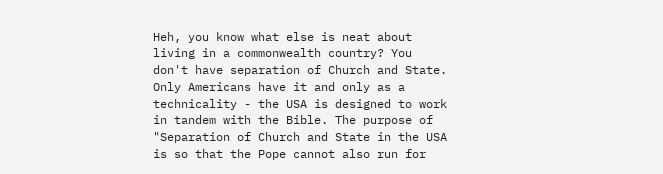Heh, you know what else is neat about living in a commonwealth country? You don't have separation of Church and State. Only Americans have it and only as a technicality - the USA is designed to work in tandem with the Bible. The purpose of "Separation of Church and State in the USA is so that the Pope cannot also run for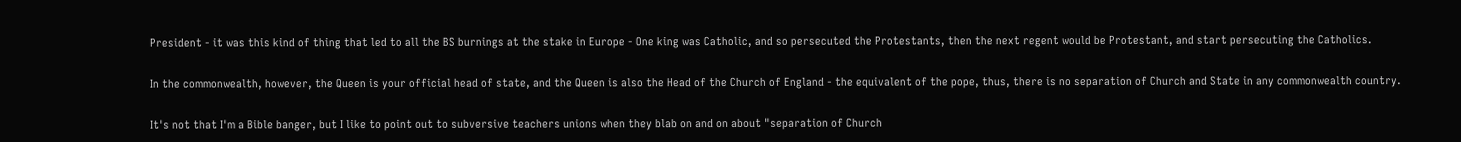President - it was this kind of thing that led to all the BS burnings at the stake in Europe - One king was Catholic, and so persecuted the Protestants, then the next regent would be Protestant, and start persecuting the Catholics.

In the commonwealth, however, the Queen is your official head of state, and the Queen is also the Head of the Church of England - the equivalent of the pope, thus, there is no separation of Church and State in any commonwealth country.

It's not that I'm a Bible banger, but I like to point out to subversive teachers unions when they blab on and on about "separation of Church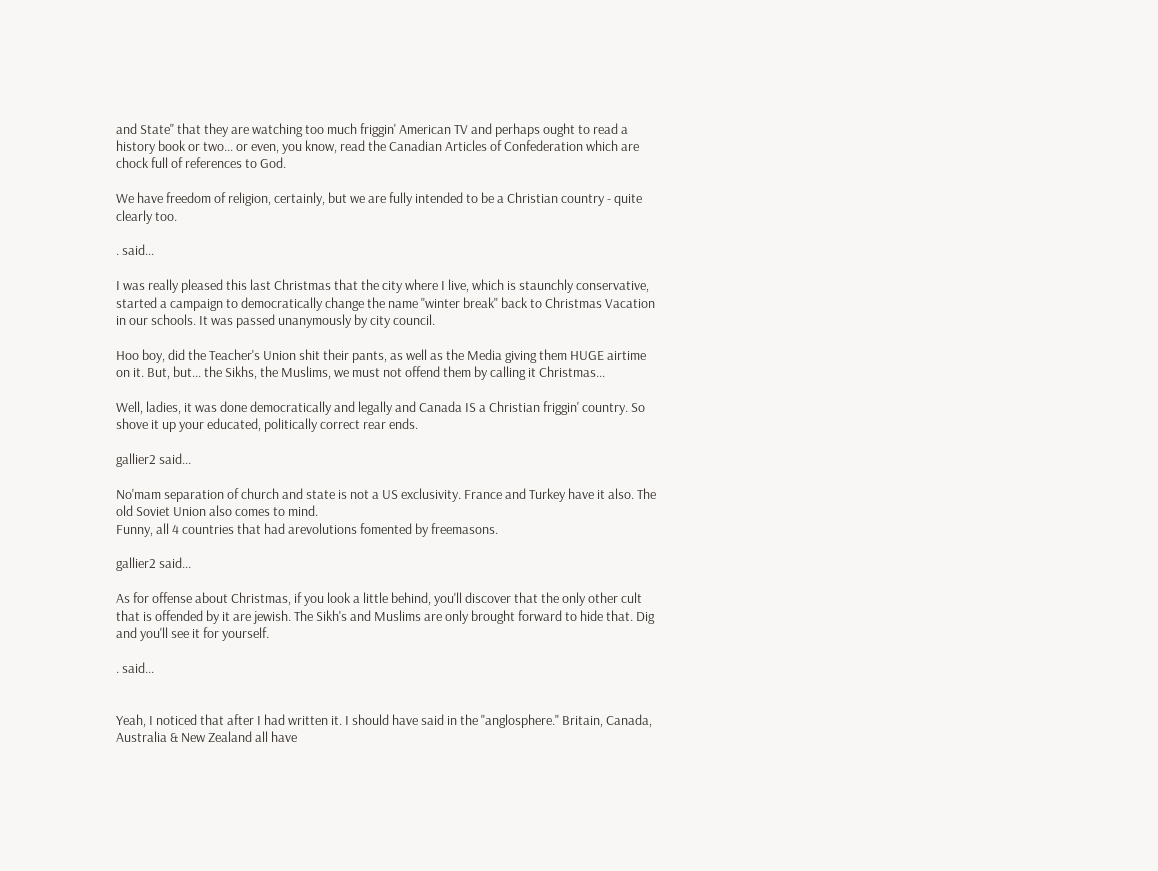and State" that they are watching too much friggin' American TV and perhaps ought to read a history book or two... or even, you know, read the Canadian Articles of Confederation which are chock full of references to God.

We have freedom of religion, certainly, but we are fully intended to be a Christian country - quite clearly too.

. said...

I was really pleased this last Christmas that the city where I live, which is staunchly conservative, started a campaign to democratically change the name "winter break" back to Christmas Vacation in our schools. It was passed unanymously by city council.

Hoo boy, did the Teacher's Union shit their pants, as well as the Media giving them HUGE airtime on it. But, but... the Sikhs, the Muslims, we must not offend them by calling it Christmas...

Well, ladies, it was done democratically and legally and Canada IS a Christian friggin' country. So shove it up your educated, politically correct rear ends.

gallier2 said...

No'mam separation of church and state is not a US exclusivity. France and Turkey have it also. The old Soviet Union also comes to mind.
Funny, all 4 countries that had arevolutions fomented by freemasons.

gallier2 said...

As for offense about Christmas, if you look a little behind, you'll discover that the only other cult that is offended by it are jewish. The Sikh's and Muslims are only brought forward to hide that. Dig and you'll see it for yourself.

. said...


Yeah, I noticed that after I had written it. I should have said in the "anglosphere." Britain, Canada, Australia & New Zealand all have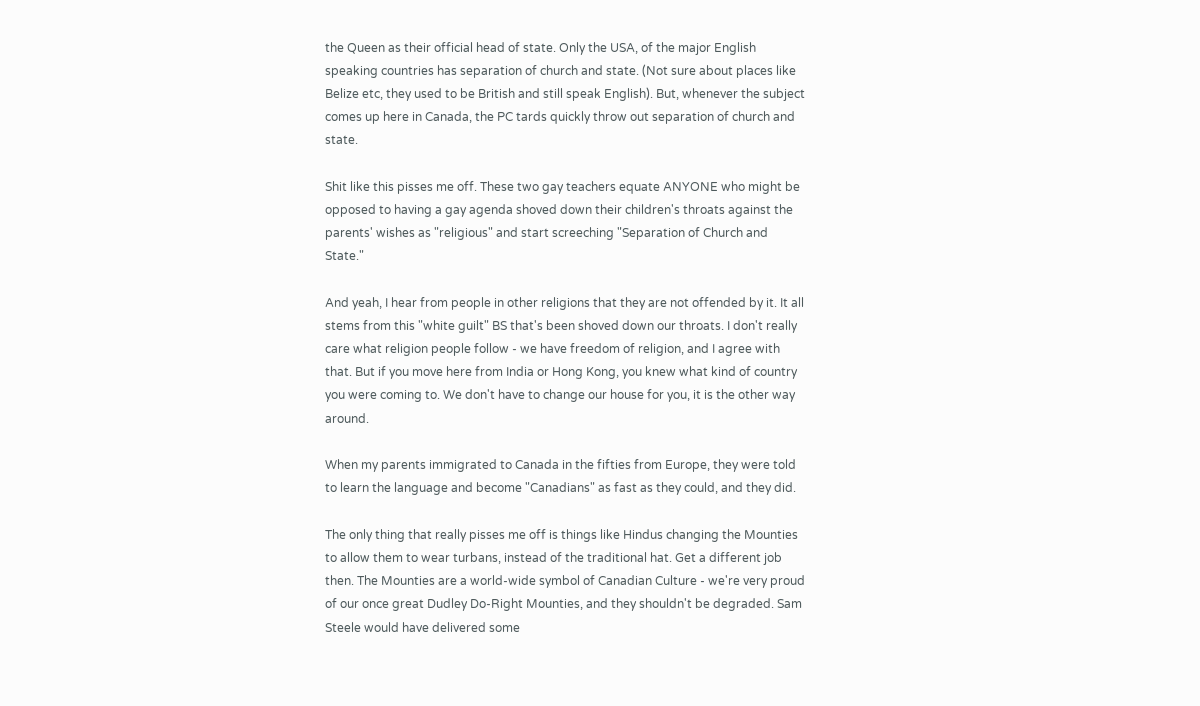the Queen as their official head of state. Only the USA, of the major English speaking countries has separation of church and state. (Not sure about places like Belize etc, they used to be British and still speak English). But, whenever the subject comes up here in Canada, the PC tards quickly throw out separation of church and state.

Shit like this pisses me off. These two gay teachers equate ANYONE who might be opposed to having a gay agenda shoved down their children's throats against the parents' wishes as "religious" and start screeching "Separation of Church and State."

And yeah, I hear from people in other religions that they are not offended by it. It all stems from this "white guilt" BS that's been shoved down our throats. I don't really care what religion people follow - we have freedom of religion, and I agree with that. But if you move here from India or Hong Kong, you knew what kind of country you were coming to. We don't have to change our house for you, it is the other way around.

When my parents immigrated to Canada in the fifties from Europe, they were told to learn the language and become "Canadians" as fast as they could, and they did.

The only thing that really pisses me off is things like Hindus changing the Mounties to allow them to wear turbans, instead of the traditional hat. Get a different job then. The Mounties are a world-wide symbol of Canadian Culture - we're very proud of our once great Dudley Do-Right Mounties, and they shouldn't be degraded. Sam Steele would have delivered some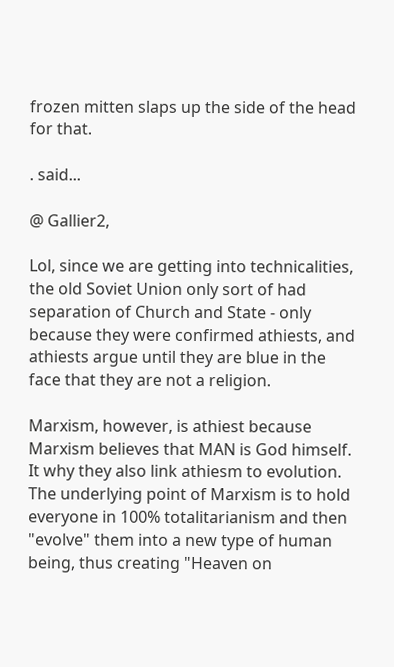frozen mitten slaps up the side of the head for that.

. said...

@ Gallier2,

Lol, since we are getting into technicalities, the old Soviet Union only sort of had separation of Church and State - only because they were confirmed athiests, and athiests argue until they are blue in the face that they are not a religion.

Marxism, however, is athiest because Marxism believes that MAN is God himself. It why they also link athiesm to evolution. The underlying point of Marxism is to hold everyone in 100% totalitarianism and then "evolve" them into a new type of human being, thus creating "Heaven on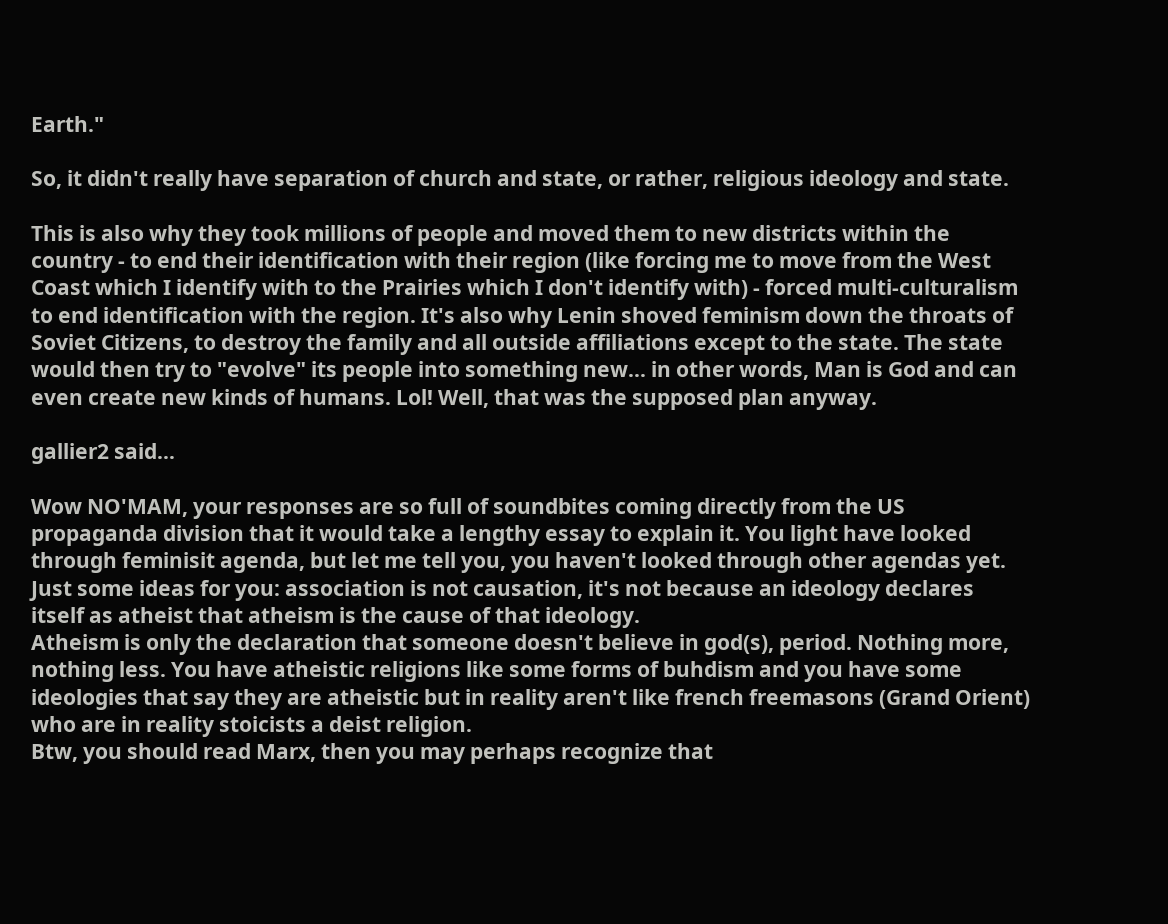Earth."

So, it didn't really have separation of church and state, or rather, religious ideology and state.

This is also why they took millions of people and moved them to new districts within the country - to end their identification with their region (like forcing me to move from the West Coast which I identify with to the Prairies which I don't identify with) - forced multi-culturalism to end identification with the region. It's also why Lenin shoved feminism down the throats of Soviet Citizens, to destroy the family and all outside affiliations except to the state. The state would then try to "evolve" its people into something new... in other words, Man is God and can even create new kinds of humans. Lol! Well, that was the supposed plan anyway.

gallier2 said...

Wow NO'MAM, your responses are so full of soundbites coming directly from the US propaganda division that it would take a lengthy essay to explain it. You light have looked through feminisit agenda, but let me tell you, you haven't looked through other agendas yet.
Just some ideas for you: association is not causation, it's not because an ideology declares itself as atheist that atheism is the cause of that ideology.
Atheism is only the declaration that someone doesn't believe in god(s), period. Nothing more, nothing less. You have atheistic religions like some forms of buhdism and you have some ideologies that say they are atheistic but in reality aren't like french freemasons (Grand Orient) who are in reality stoicists a deist religion.
Btw, you should read Marx, then you may perhaps recognize that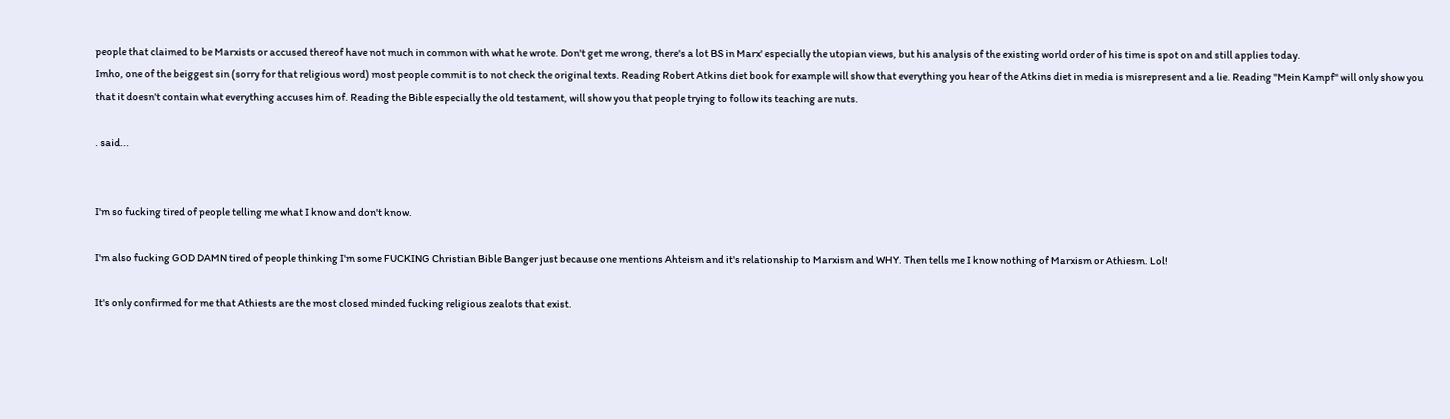people that claimed to be Marxists or accused thereof have not much in common with what he wrote. Don't get me wrong, there's a lot BS in Marx' especially the utopian views, but his analysis of the existing world order of his time is spot on and still applies today.
Imho, one of the beiggest sin (sorry for that religious word) most people commit is to not check the original texts. Reading Robert Atkins diet book for example will show that everything you hear of the Atkins diet in media is misrepresent and a lie. Reading "Mein Kampf" will only show you that it doesn't contain what everything accuses him of. Reading the Bible especially the old testament, will show you that people trying to follow its teaching are nuts.

. said...


I'm so fucking tired of people telling me what I know and don't know.

I'm also fucking GOD DAMN tired of people thinking I'm some FUCKING Christian Bible Banger just because one mentions Ahteism and it's relationship to Marxism and WHY. Then tells me I know nothing of Marxism or Athiesm. Lol!

It's only confirmed for me that Athiests are the most closed minded fucking religious zealots that exist.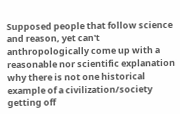Supposed people that follow science and reason, yet can't anthropologically come up with a reasonable nor scientific explanation why there is not one historical example of a civilization/society getting off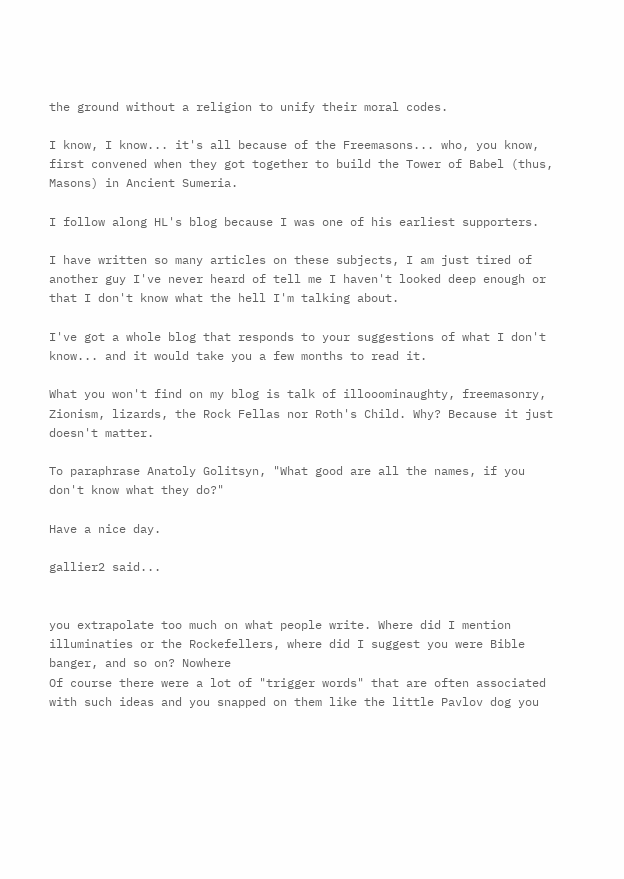the ground without a religion to unify their moral codes.

I know, I know... it's all because of the Freemasons... who, you know, first convened when they got together to build the Tower of Babel (thus, Masons) in Ancient Sumeria.

I follow along HL's blog because I was one of his earliest supporters.

I have written so many articles on these subjects, I am just tired of another guy I've never heard of tell me I haven't looked deep enough or that I don't know what the hell I'm talking about.

I've got a whole blog that responds to your suggestions of what I don't know... and it would take you a few months to read it.

What you won't find on my blog is talk of illooominaughty, freemasonry, Zionism, lizards, the Rock Fellas nor Roth's Child. Why? Because it just doesn't matter.

To paraphrase Anatoly Golitsyn, "What good are all the names, if you don't know what they do?"

Have a nice day.

gallier2 said...


you extrapolate too much on what people write. Where did I mention illuminaties or the Rockefellers, where did I suggest you were Bible banger, and so on? Nowhere
Of course there were a lot of "trigger words" that are often associated with such ideas and you snapped on them like the little Pavlov dog you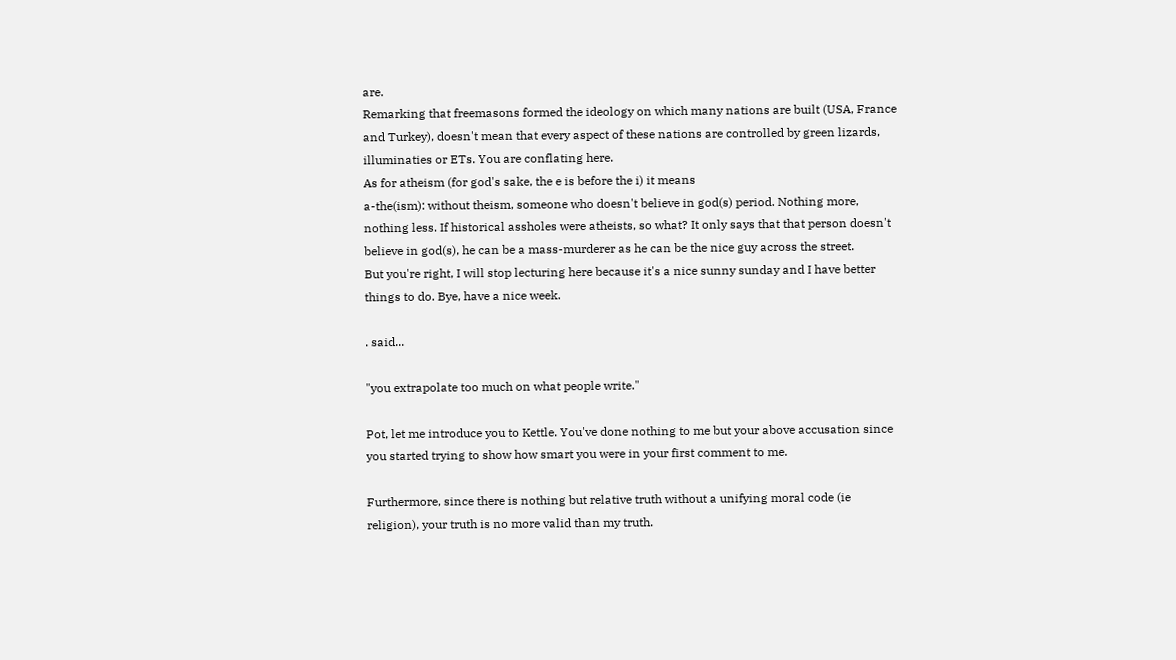are.
Remarking that freemasons formed the ideology on which many nations are built (USA, France and Turkey), doesn't mean that every aspect of these nations are controlled by green lizards, illuminaties or ETs. You are conflating here.
As for atheism (for god's sake, the e is before the i) it means
a-the(ism): without theism, someone who doesn't believe in god(s) period. Nothing more, nothing less. If historical assholes were atheists, so what? It only says that that person doesn't believe in god(s), he can be a mass-murderer as he can be the nice guy across the street.
But you're right, I will stop lecturing here because it's a nice sunny sunday and I have better things to do. Bye, have a nice week.

. said...

"you extrapolate too much on what people write."

Pot, let me introduce you to Kettle. You've done nothing to me but your above accusation since you started trying to show how smart you were in your first comment to me.

Furthermore, since there is nothing but relative truth without a unifying moral code (ie religion), your truth is no more valid than my truth.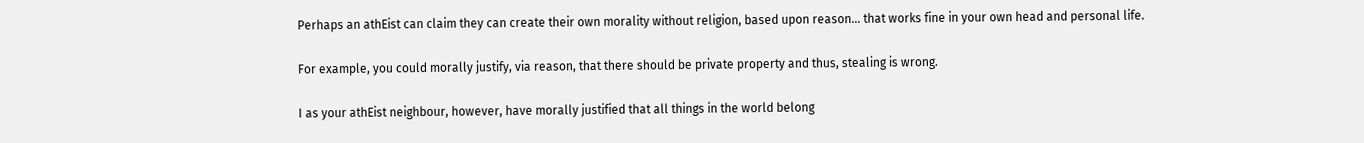Perhaps an athEist can claim they can create their own morality without religion, based upon reason... that works fine in your own head and personal life.

For example, you could morally justify, via reason, that there should be private property and thus, stealing is wrong.

I as your athEist neighbour, however, have morally justified that all things in the world belong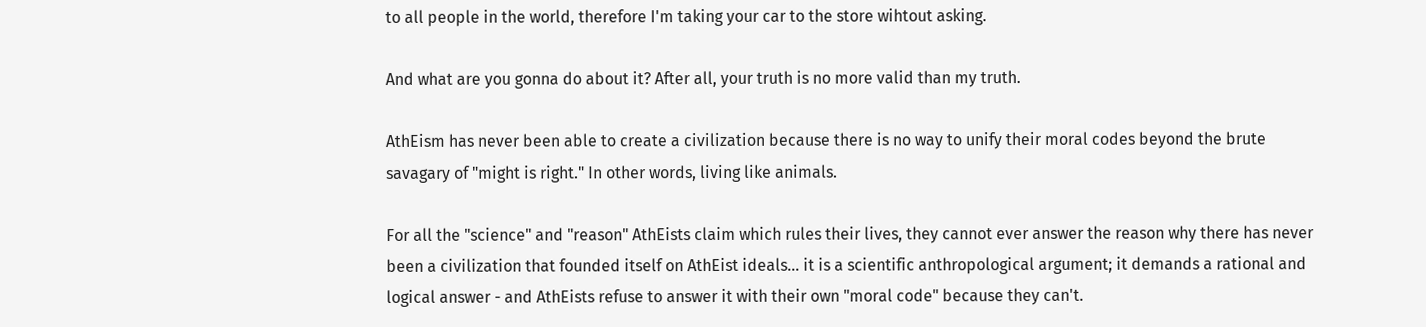to all people in the world, therefore I'm taking your car to the store wihtout asking.

And what are you gonna do about it? After all, your truth is no more valid than my truth.

AthEism has never been able to create a civilization because there is no way to unify their moral codes beyond the brute savagary of "might is right." In other words, living like animals.

For all the "science" and "reason" AthEists claim which rules their lives, they cannot ever answer the reason why there has never been a civilization that founded itself on AthEist ideals... it is a scientific anthropological argument; it demands a rational and logical answer - and AthEists refuse to answer it with their own "moral code" because they can't.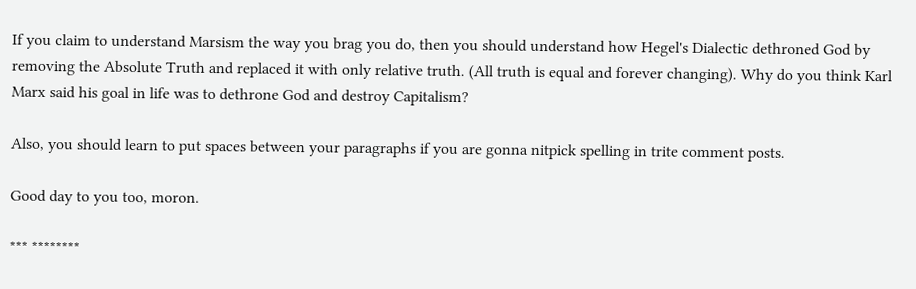If you claim to understand Marsism the way you brag you do, then you should understand how Hegel's Dialectic dethroned God by removing the Absolute Truth and replaced it with only relative truth. (All truth is equal and forever changing). Why do you think Karl Marx said his goal in life was to dethrone God and destroy Capitalism?

Also, you should learn to put spaces between your paragraphs if you are gonna nitpick spelling in trite comment posts.

Good day to you too, moron.

*** ********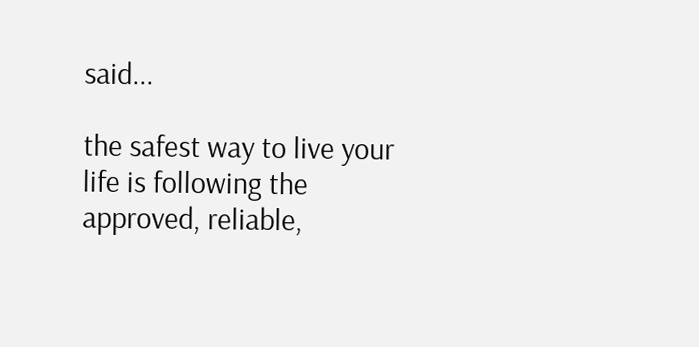said...

the safest way to live your life is following the approved, reliable,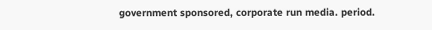government sponsored, corporate run media. period.